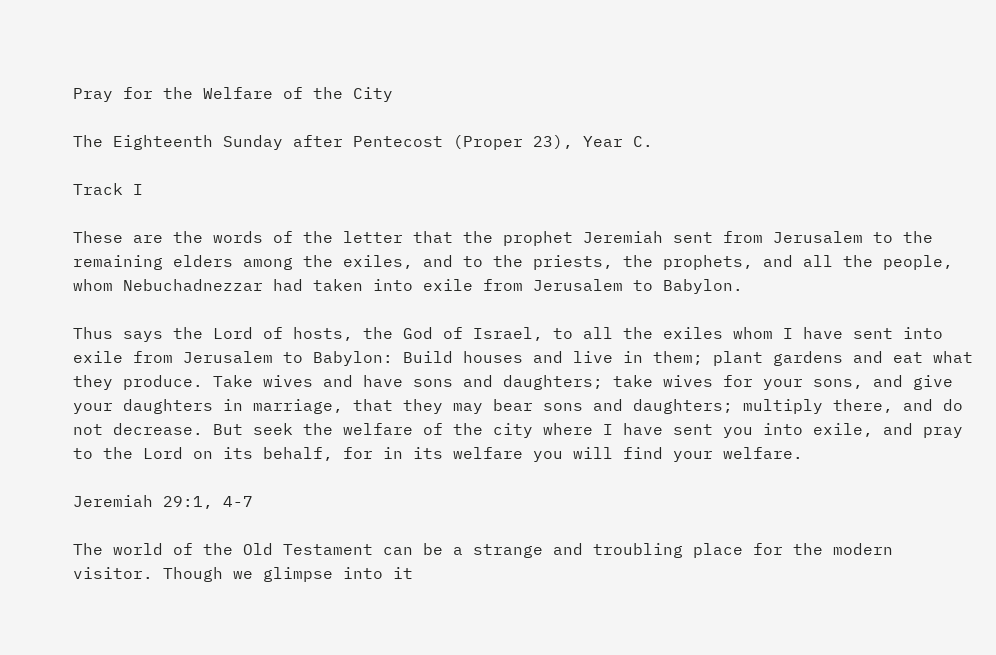Pray for the Welfare of the City

The Eighteenth Sunday after Pentecost (Proper 23), Year C.

Track I

These are the words of the letter that the prophet Jeremiah sent from Jerusalem to the remaining elders among the exiles, and to the priests, the prophets, and all the people, whom Nebuchadnezzar had taken into exile from Jerusalem to Babylon.

Thus says the Lord of hosts, the God of Israel, to all the exiles whom I have sent into exile from Jerusalem to Babylon: Build houses and live in them; plant gardens and eat what they produce. Take wives and have sons and daughters; take wives for your sons, and give your daughters in marriage, that they may bear sons and daughters; multiply there, and do not decrease. But seek the welfare of the city where I have sent you into exile, and pray to the Lord on its behalf, for in its welfare you will find your welfare.

Jeremiah 29:1, 4-7

The world of the Old Testament can be a strange and troubling place for the modern visitor. Though we glimpse into it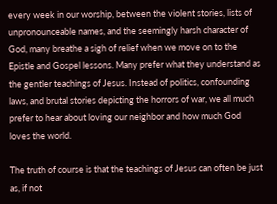every week in our worship, between the violent stories, lists of unpronounceable names, and the seemingly harsh character of God, many breathe a sigh of relief when we move on to the Epistle and Gospel lessons. Many prefer what they understand as the gentler teachings of Jesus. Instead of politics, confounding laws, and brutal stories depicting the horrors of war, we all much prefer to hear about loving our neighbor and how much God loves the world.

The truth of course is that the teachings of Jesus can often be just as, if not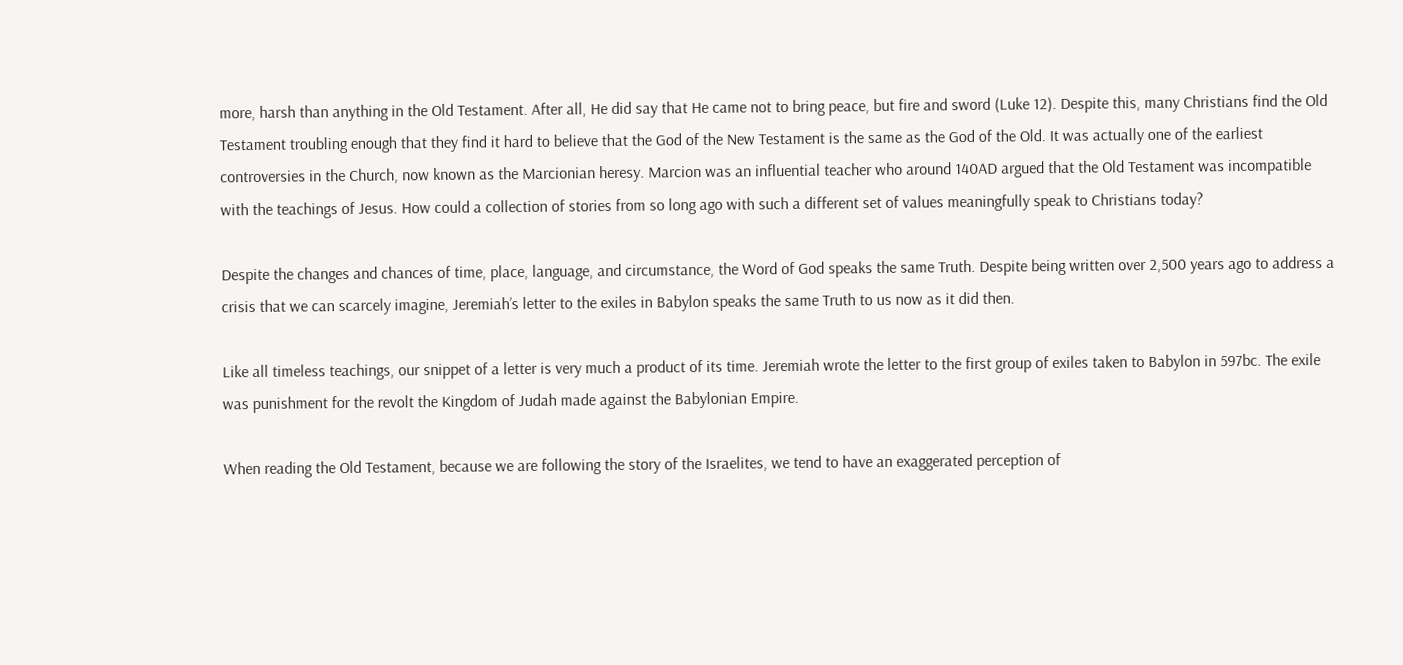more, harsh than anything in the Old Testament. After all, He did say that He came not to bring peace, but fire and sword (Luke 12). Despite this, many Christians find the Old Testament troubling enough that they find it hard to believe that the God of the New Testament is the same as the God of the Old. It was actually one of the earliest controversies in the Church, now known as the Marcionian heresy. Marcion was an influential teacher who around 140AD argued that the Old Testament was incompatible with the teachings of Jesus. How could a collection of stories from so long ago with such a different set of values meaningfully speak to Christians today?

Despite the changes and chances of time, place, language, and circumstance, the Word of God speaks the same Truth. Despite being written over 2,500 years ago to address a crisis that we can scarcely imagine, Jeremiah’s letter to the exiles in Babylon speaks the same Truth to us now as it did then.

Like all timeless teachings, our snippet of a letter is very much a product of its time. Jeremiah wrote the letter to the first group of exiles taken to Babylon in 597bc. The exile was punishment for the revolt the Kingdom of Judah made against the Babylonian Empire.

When reading the Old Testament, because we are following the story of the Israelites, we tend to have an exaggerated perception of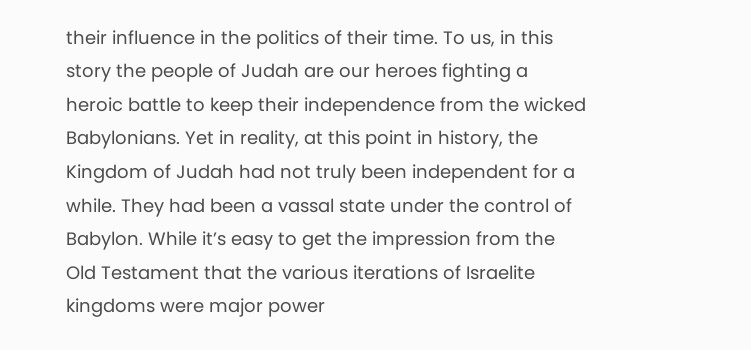their influence in the politics of their time. To us, in this story the people of Judah are our heroes fighting a heroic battle to keep their independence from the wicked Babylonians. Yet in reality, at this point in history, the Kingdom of Judah had not truly been independent for a while. They had been a vassal state under the control of Babylon. While it’s easy to get the impression from the Old Testament that the various iterations of Israelite kingdoms were major power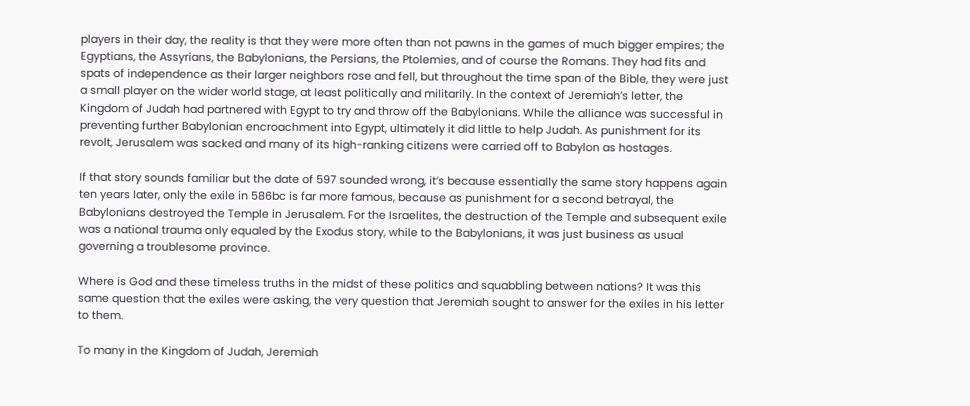players in their day, the reality is that they were more often than not pawns in the games of much bigger empires; the Egyptians, the Assyrians, the Babylonians, the Persians, the Ptolemies, and of course the Romans. They had fits and spats of independence as their larger neighbors rose and fell, but throughout the time span of the Bible, they were just a small player on the wider world stage, at least politically and militarily. In the context of Jeremiah’s letter, the Kingdom of Judah had partnered with Egypt to try and throw off the Babylonians. While the alliance was successful in preventing further Babylonian encroachment into Egypt, ultimately it did little to help Judah. As punishment for its revolt, Jerusalem was sacked and many of its high-ranking citizens were carried off to Babylon as hostages.

If that story sounds familiar but the date of 597 sounded wrong, it’s because essentially the same story happens again ten years later, only the exile in 586bc is far more famous, because as punishment for a second betrayal, the Babylonians destroyed the Temple in Jerusalem. For the Israelites, the destruction of the Temple and subsequent exile was a national trauma only equaled by the Exodus story, while to the Babylonians, it was just business as usual governing a troublesome province.

Where is God and these timeless truths in the midst of these politics and squabbling between nations? It was this same question that the exiles were asking, the very question that Jeremiah sought to answer for the exiles in his letter to them.

To many in the Kingdom of Judah, Jeremiah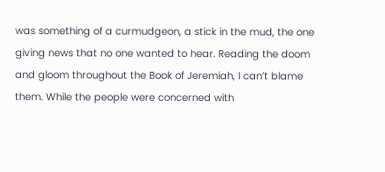was something of a curmudgeon, a stick in the mud, the one giving news that no one wanted to hear. Reading the doom and gloom throughout the Book of Jeremiah, I can’t blame them. While the people were concerned with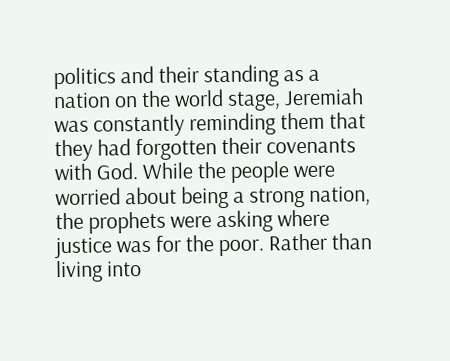politics and their standing as a nation on the world stage, Jeremiah was constantly reminding them that they had forgotten their covenants with God. While the people were worried about being a strong nation, the prophets were asking where justice was for the poor. Rather than living into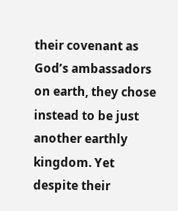their covenant as God’s ambassadors on earth, they chose instead to be just another earthly kingdom. Yet despite their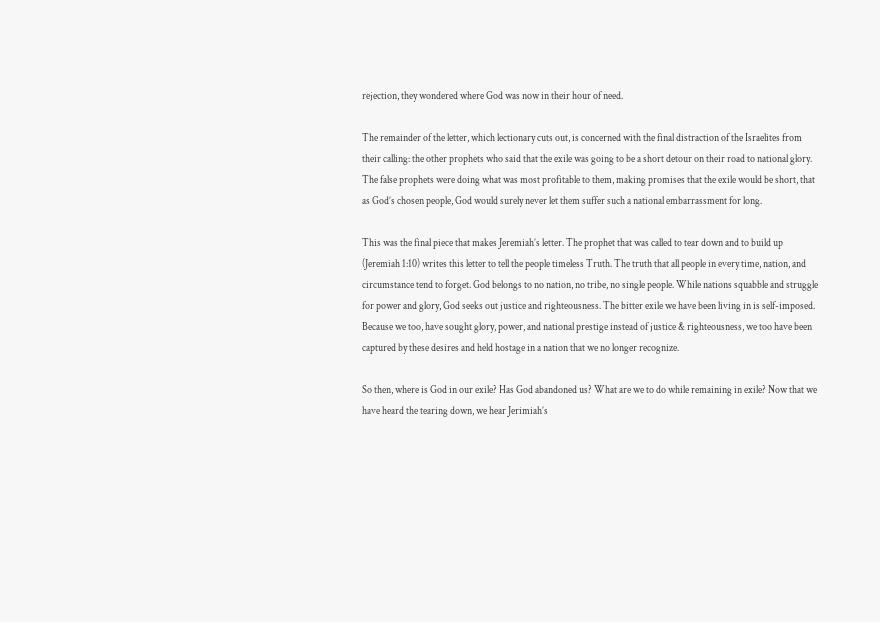rejection, they wondered where God was now in their hour of need.

The remainder of the letter, which lectionary cuts out, is concerned with the final distraction of the Israelites from their calling: the other prophets who said that the exile was going to be a short detour on their road to national glory. The false prophets were doing what was most profitable to them, making promises that the exile would be short, that as God’s chosen people, God would surely never let them suffer such a national embarrassment for long.

This was the final piece that makes Jeremiah’s letter. The prophet that was called to tear down and to build up (Jeremiah 1:10) writes this letter to tell the people timeless Truth. The truth that all people in every time, nation, and circumstance tend to forget. God belongs to no nation, no tribe, no single people. While nations squabble and struggle for power and glory, God seeks out justice and righteousness. The bitter exile we have been living in is self-imposed. Because we too, have sought glory, power, and national prestige instead of justice & righteousness, we too have been captured by these desires and held hostage in a nation that we no longer recognize.

So then, where is God in our exile? Has God abandoned us? What are we to do while remaining in exile? Now that we have heard the tearing down, we hear Jerimiah’s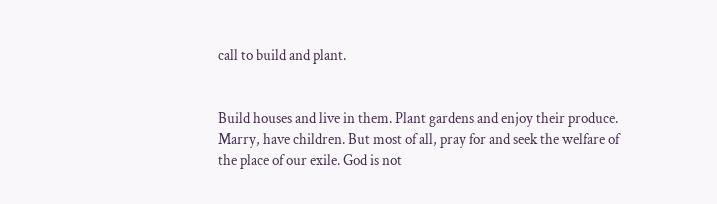call to build and plant.


Build houses and live in them. Plant gardens and enjoy their produce. Marry, have children. But most of all, pray for and seek the welfare of the place of our exile. God is not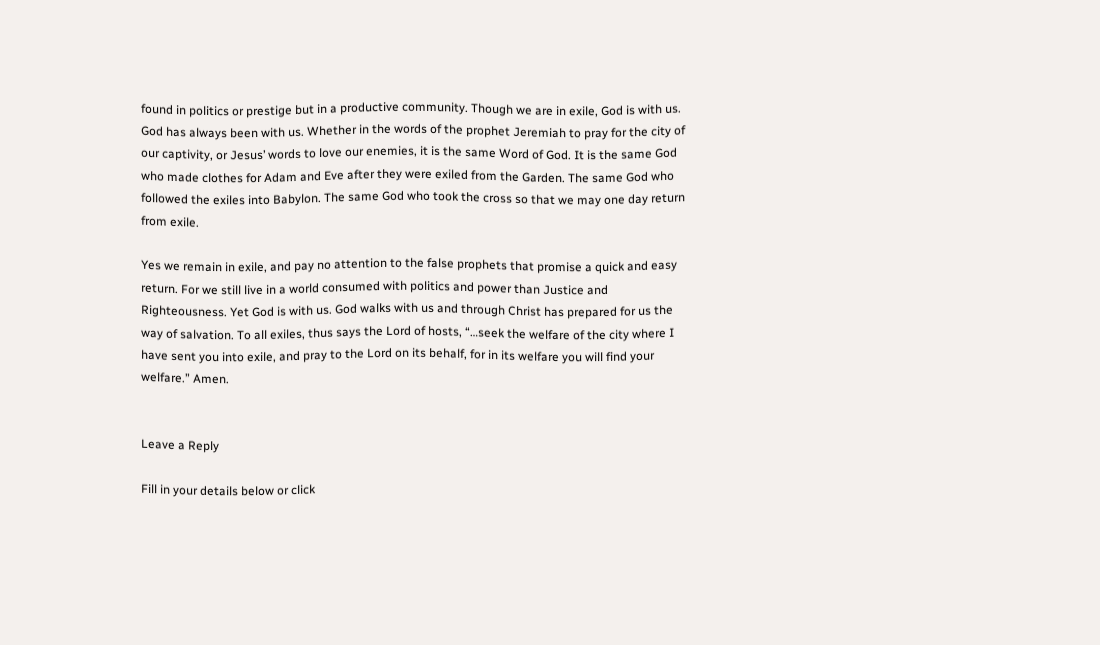found in politics or prestige but in a productive community. Though we are in exile, God is with us. God has always been with us. Whether in the words of the prophet Jeremiah to pray for the city of our captivity, or Jesus’ words to love our enemies, it is the same Word of God. It is the same God who made clothes for Adam and Eve after they were exiled from the Garden. The same God who followed the exiles into Babylon. The same God who took the cross so that we may one day return from exile.

Yes we remain in exile, and pay no attention to the false prophets that promise a quick and easy return. For we still live in a world consumed with politics and power than Justice and Righteousness. Yet God is with us. God walks with us and through Christ has prepared for us the way of salvation. To all exiles, thus says the Lord of hosts, “…seek the welfare of the city where I have sent you into exile, and pray to the Lord on its behalf, for in its welfare you will find your welfare.” Amen.


Leave a Reply

Fill in your details below or click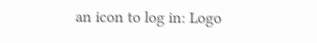an icon to log in: Logo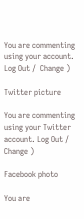You are commenting using your account. Log Out /  Change )

Twitter picture

You are commenting using your Twitter account. Log Out /  Change )

Facebook photo

You are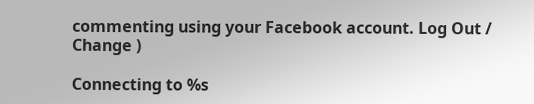commenting using your Facebook account. Log Out /  Change )

Connecting to %s